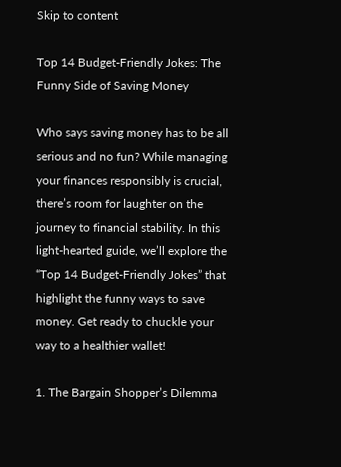Skip to content

Top 14 Budget-Friendly Jokes: The Funny Side of Saving Money

Who says saving money has to be all serious and no fun? While managing your finances responsibly is crucial, there’s room for laughter on the journey to financial stability. In this light-hearted guide, we’ll explore the “Top 14 Budget-Friendly Jokes” that highlight the funny ways to save money. Get ready to chuckle your way to a healthier wallet!

1. The Bargain Shopper’s Dilemma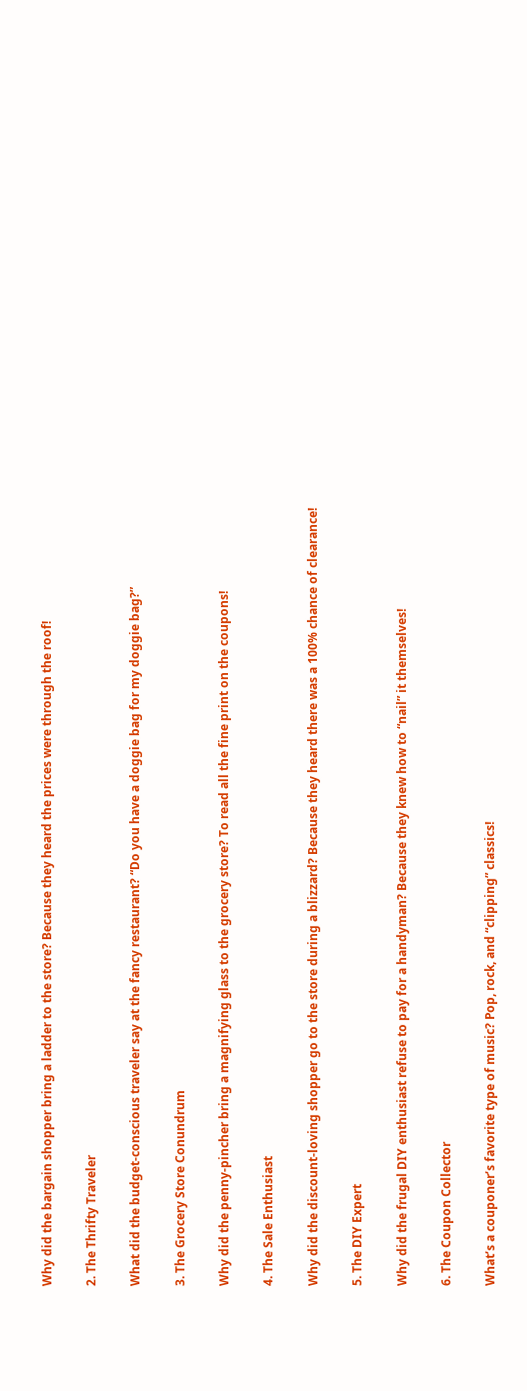Why did the bargain shopper bring a ladder to the store? Because they heard the prices were through the roof!

2. The Thrifty Traveler

What did the budget-conscious traveler say at the fancy restaurant? “Do you have a doggie bag for my doggie bag?”

3. The Grocery Store Conundrum

Why did the penny-pincher bring a magnifying glass to the grocery store? To read all the fine print on the coupons!

4. The Sale Enthusiast

Why did the discount-loving shopper go to the store during a blizzard? Because they heard there was a 100% chance of clearance!

5. The DIY Expert

Why did the frugal DIY enthusiast refuse to pay for a handyman? Because they knew how to “nail” it themselves!

6. The Coupon Collector

What’s a couponer’s favorite type of music? Pop, rock, and “clipping” classics!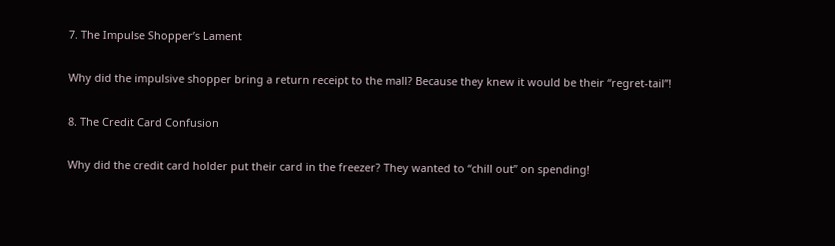7. The Impulse Shopper’s Lament

Why did the impulsive shopper bring a return receipt to the mall? Because they knew it would be their “regret-tail”!

8. The Credit Card Confusion

Why did the credit card holder put their card in the freezer? They wanted to “chill out” on spending!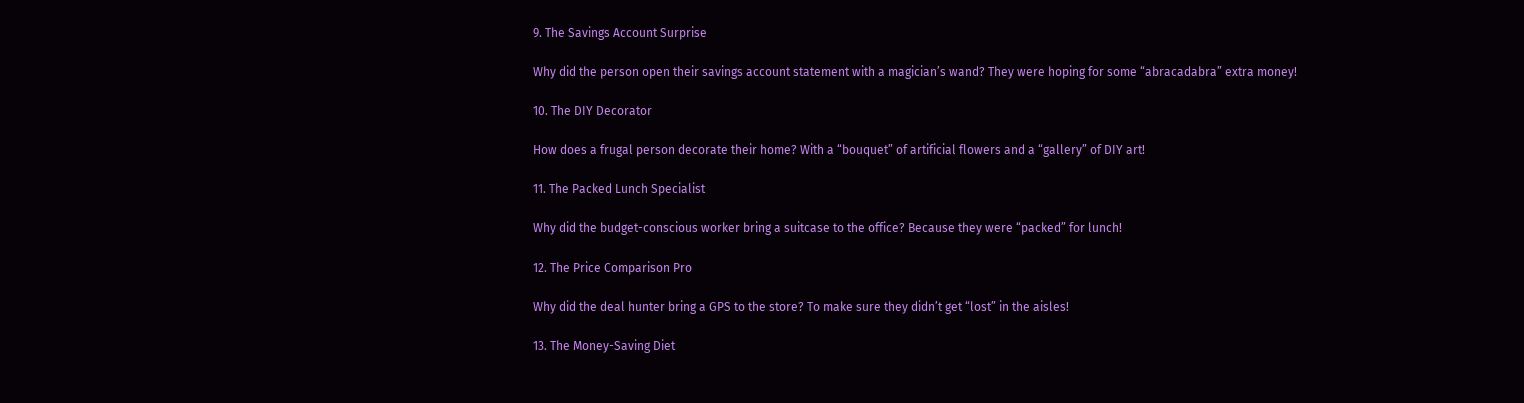9. The Savings Account Surprise

Why did the person open their savings account statement with a magician’s wand? They were hoping for some “abracadabra” extra money!

10. The DIY Decorator

How does a frugal person decorate their home? With a “bouquet” of artificial flowers and a “gallery” of DIY art!

11. The Packed Lunch Specialist

Why did the budget-conscious worker bring a suitcase to the office? Because they were “packed” for lunch!

12. The Price Comparison Pro

Why did the deal hunter bring a GPS to the store? To make sure they didn’t get “lost” in the aisles!

13. The Money-Saving Diet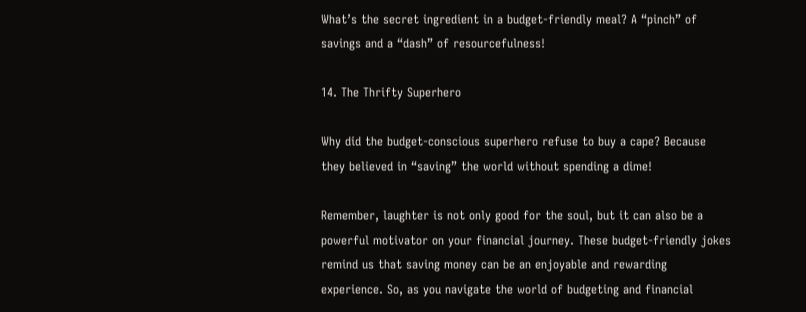What’s the secret ingredient in a budget-friendly meal? A “pinch” of savings and a “dash” of resourcefulness!

14. The Thrifty Superhero

Why did the budget-conscious superhero refuse to buy a cape? Because they believed in “saving” the world without spending a dime!

Remember, laughter is not only good for the soul, but it can also be a powerful motivator on your financial journey. These budget-friendly jokes remind us that saving money can be an enjoyable and rewarding experience. So, as you navigate the world of budgeting and financial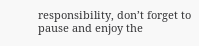responsibility, don’t forget to pause and enjoy the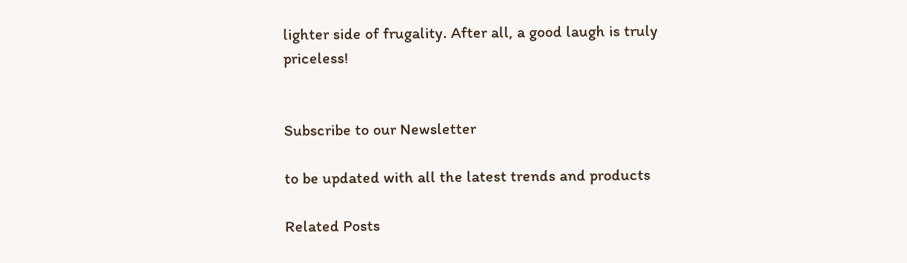lighter side of frugality. After all, a good laugh is truly priceless!


Subscribe to our Newsletter

to be updated with all the latest trends and products

Related Posts